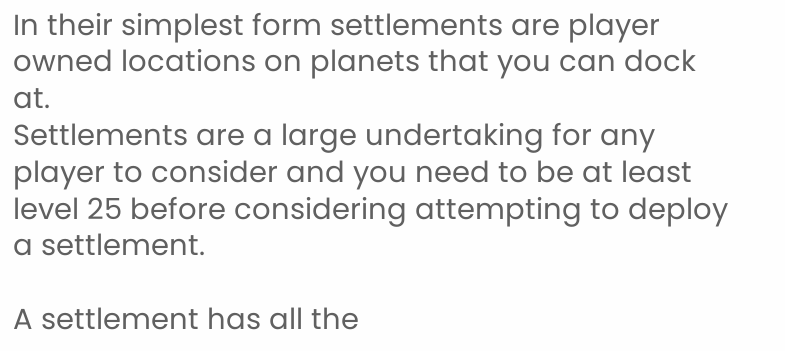In their simplest form settlements are player owned locations on planets that you can dock at.
Settlements are a large undertaking for any player to consider and you need to be at least level 25 before considering attempting to deploy a settlement.

A settlement has all the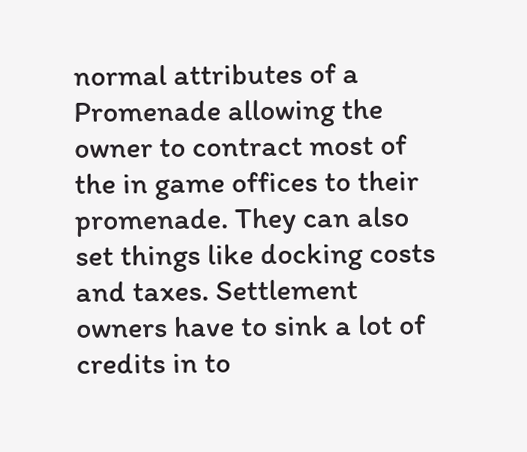normal attributes of a Promenade allowing the owner to contract most of the in game offices to their promenade. They can also set things like docking costs and taxes. Settlement owners have to sink a lot of credits in to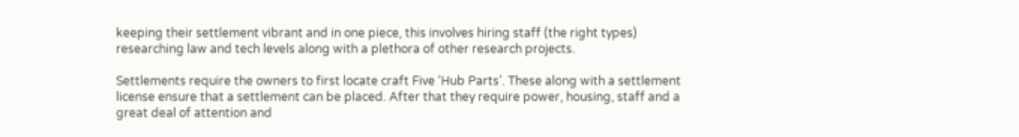keeping their settlement vibrant and in one piece, this involves hiring staff (the right types) researching law and tech levels along with a plethora of other research projects.

Settlements require the owners to first locate craft Five ‘Hub Parts’. These along with a settlement license ensure that a settlement can be placed. After that they require power, housing, staff and a great deal of attention and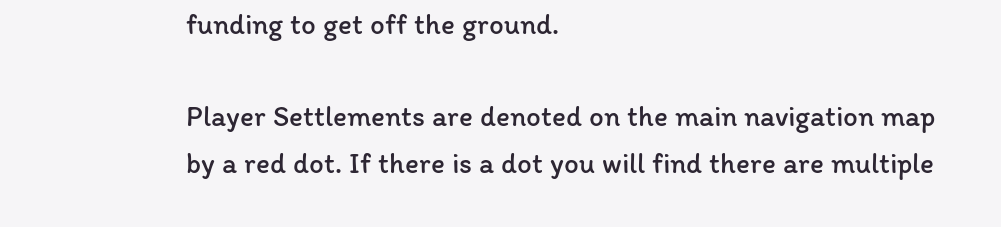funding to get off the ground.

Player Settlements are denoted on the main navigation map by a red dot. If there is a dot you will find there are multiple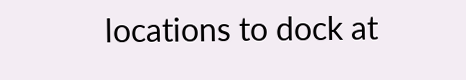locations to dock at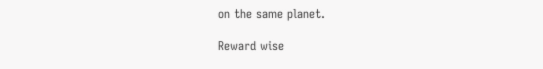on the same planet.

Reward wise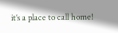it’s a place to call home!